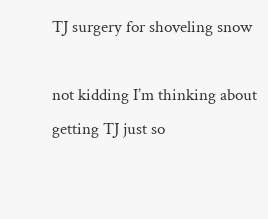TJ surgery for shoveling snow

not kidding I’m thinking about getting TJ just so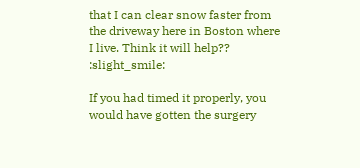that I can clear snow faster from the driveway here in Boston where I live. Think it will help?? :slight_smile:

If you had timed it properly, you would have gotten the surgery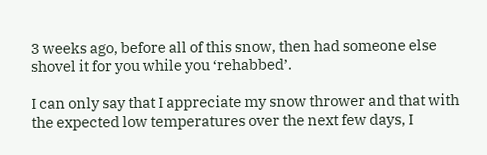3 weeks ago, before all of this snow, then had someone else shovel it for you while you ‘rehabbed’.

I can only say that I appreciate my snow thrower and that with the expected low temperatures over the next few days, I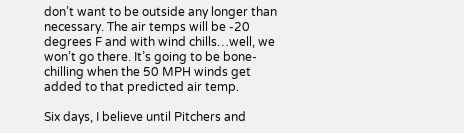don’t want to be outside any longer than necessary. The air temps will be -20 degrees F and with wind chills…well, we won’t go there. It’s going to be bone-chilling when the 50 MPH winds get added to that predicted air temp.

Six days, I believe until Pitchers and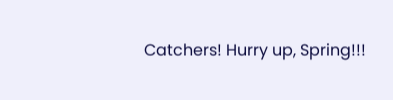Catchers! Hurry up, Spring!!!